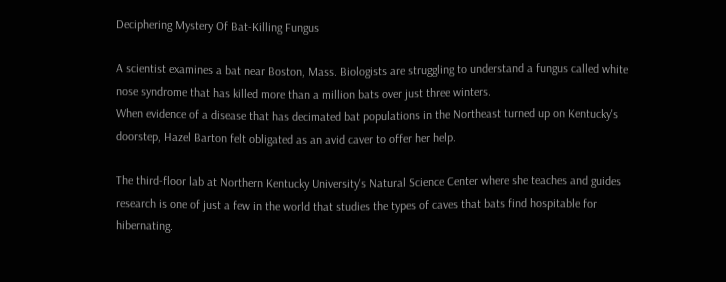Deciphering Mystery Of Bat-Killing Fungus

A scientist examines a bat near Boston, Mass. Biologists are struggling to understand a fungus called white nose syndrome that has killed more than a million bats over just three winters.
When evidence of a disease that has decimated bat populations in the Northeast turned up on Kentucky's doorstep, Hazel Barton felt obligated as an avid caver to offer her help.

The third-floor lab at Northern Kentucky University's Natural Science Center where she teaches and guides research is one of just a few in the world that studies the types of caves that bats find hospitable for hibernating.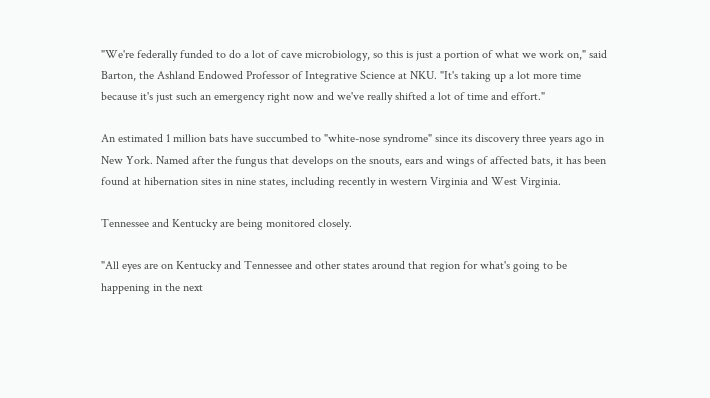"We're federally funded to do a lot of cave microbiology, so this is just a portion of what we work on," said Barton, the Ashland Endowed Professor of Integrative Science at NKU. "It's taking up a lot more time because it's just such an emergency right now and we've really shifted a lot of time and effort."

An estimated 1 million bats have succumbed to "white-nose syndrome" since its discovery three years ago in New York. Named after the fungus that develops on the snouts, ears and wings of affected bats, it has been found at hibernation sites in nine states, including recently in western Virginia and West Virginia.

Tennessee and Kentucky are being monitored closely.

"All eyes are on Kentucky and Tennessee and other states around that region for what's going to be happening in the next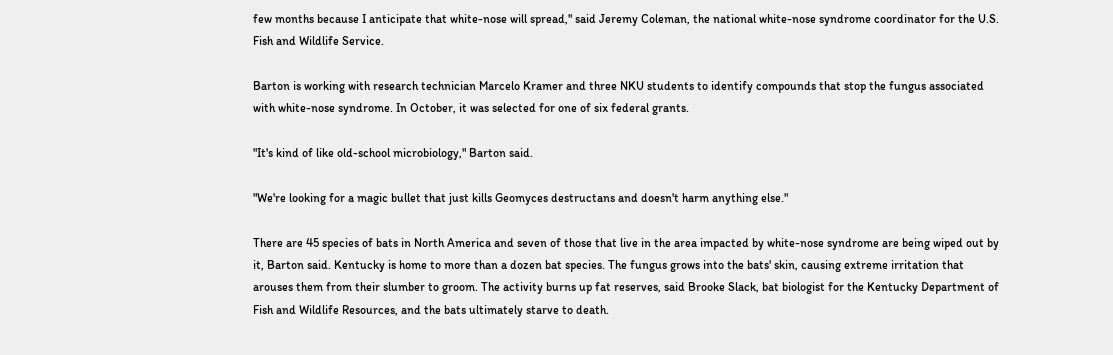few months because I anticipate that white-nose will spread," said Jeremy Coleman, the national white-nose syndrome coordinator for the U.S. Fish and Wildlife Service.

Barton is working with research technician Marcelo Kramer and three NKU students to identify compounds that stop the fungus associated with white-nose syndrome. In October, it was selected for one of six federal grants.

"It's kind of like old-school microbiology," Barton said.

"We're looking for a magic bullet that just kills Geomyces destructans and doesn't harm anything else."

There are 45 species of bats in North America and seven of those that live in the area impacted by white-nose syndrome are being wiped out by it, Barton said. Kentucky is home to more than a dozen bat species. The fungus grows into the bats' skin, causing extreme irritation that arouses them from their slumber to groom. The activity burns up fat reserves, said Brooke Slack, bat biologist for the Kentucky Department of Fish and Wildlife Resources, and the bats ultimately starve to death.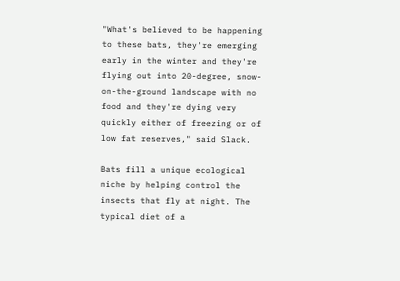"What's believed to be happening to these bats, they're emerging early in the winter and they're flying out into 20-degree, snow-on-the-ground landscape with no food and they're dying very quickly either of freezing or of low fat reserves," said Slack.

Bats fill a unique ecological niche by helping control the insects that fly at night. The typical diet of a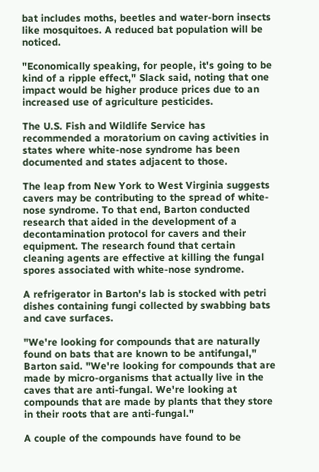bat includes moths, beetles and water-born insects like mosquitoes. A reduced bat population will be noticed.

"Economically speaking, for people, it's going to be kind of a ripple effect," Slack said, noting that one impact would be higher produce prices due to an increased use of agriculture pesticides.

The U.S. Fish and Wildlife Service has recommended a moratorium on caving activities in states where white-nose syndrome has been documented and states adjacent to those.

The leap from New York to West Virginia suggests cavers may be contributing to the spread of white-nose syndrome. To that end, Barton conducted research that aided in the development of a decontamination protocol for cavers and their equipment. The research found that certain cleaning agents are effective at killing the fungal spores associated with white-nose syndrome.

A refrigerator in Barton's lab is stocked with petri dishes containing fungi collected by swabbing bats and cave surfaces.

"We're looking for compounds that are naturally found on bats that are known to be antifungal," Barton said. "We're looking for compounds that are made by micro-organisms that actually live in the caves that are anti-fungal. We're looking at compounds that are made by plants that they store in their roots that are anti-fungal."

A couple of the compounds have found to be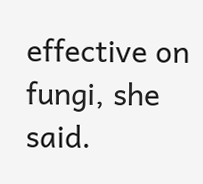effective on fungi, she said.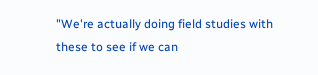"We're actually doing field studies with these to see if we can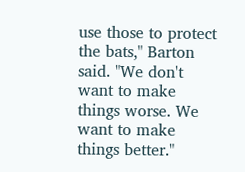use those to protect the bats," Barton said. "We don't want to make things worse. We want to make things better."